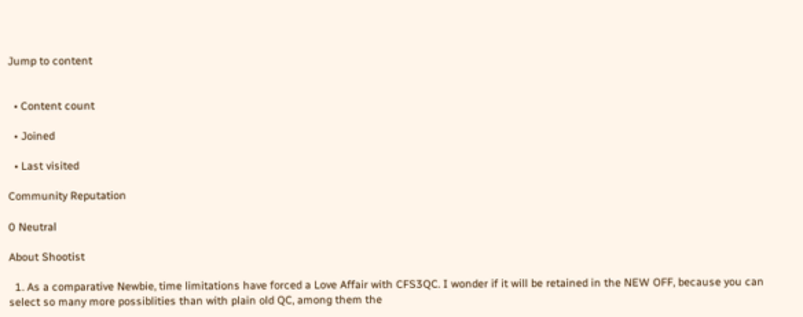Jump to content


  • Content count

  • Joined

  • Last visited

Community Reputation

0 Neutral

About Shootist

  1. As a comparative Newbie, time limitations have forced a Love Affair with CFS3QC. I wonder if it will be retained in the NEW OFF, because you can select so many more possiblities than with plain old QC, among them the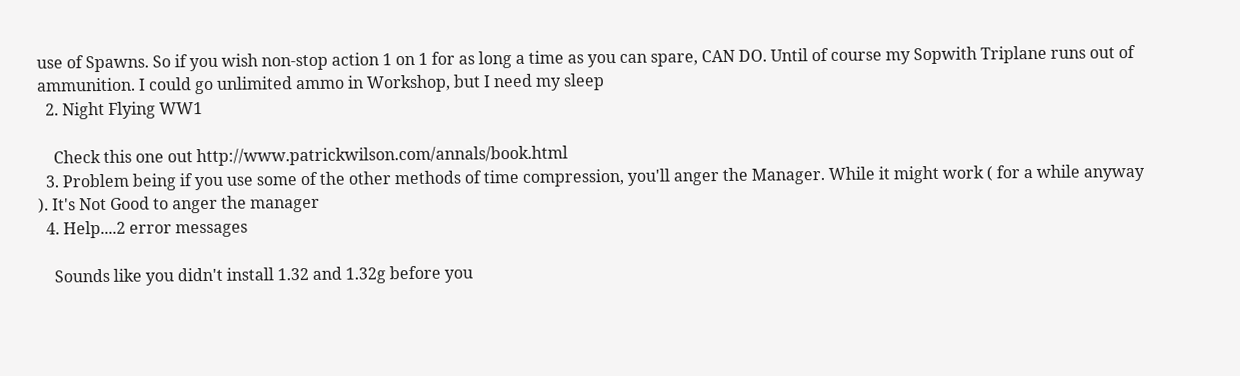use of Spawns. So if you wish non-stop action 1 on 1 for as long a time as you can spare, CAN DO. Until of course my Sopwith Triplane runs out of ammunition. I could go unlimited ammo in Workshop, but I need my sleep
  2. Night Flying WW1

    Check this one out http://www.patrickwilson.com/annals/book.html
  3. Problem being if you use some of the other methods of time compression, you'll anger the Manager. While it might work ( for a while anyway ). It's Not Good to anger the manager
  4. Help....2 error messages

    Sounds like you didn't install 1.32 and 1.32g before you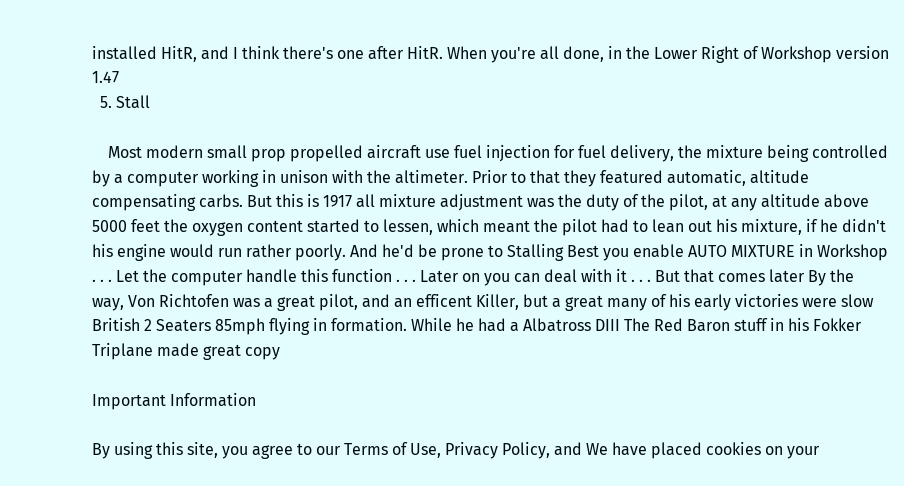installed HitR, and I think there's one after HitR. When you're all done, in the Lower Right of Workshop version 1.47
  5. Stall

    Most modern small prop propelled aircraft use fuel injection for fuel delivery, the mixture being controlled by a computer working in unison with the altimeter. Prior to that they featured automatic, altitude compensating carbs. But this is 1917 all mixture adjustment was the duty of the pilot, at any altitude above 5000 feet the oxygen content started to lessen, which meant the pilot had to lean out his mixture, if he didn't his engine would run rather poorly. And he'd be prone to Stalling Best you enable AUTO MIXTURE in Workshop . . . Let the computer handle this function . . . Later on you can deal with it . . . But that comes later By the way, Von Richtofen was a great pilot, and an efficent Killer, but a great many of his early victories were slow British 2 Seaters 85mph flying in formation. While he had a Albatross DIII The Red Baron stuff in his Fokker Triplane made great copy

Important Information

By using this site, you agree to our Terms of Use, Privacy Policy, and We have placed cookies on your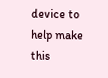device to help make this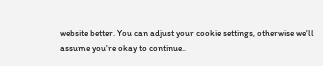website better. You can adjust your cookie settings, otherwise we'll assume you're okay to continue..